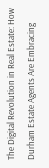The Digital Revolution in Real Estate: How Durham Estate Agents Are Embracing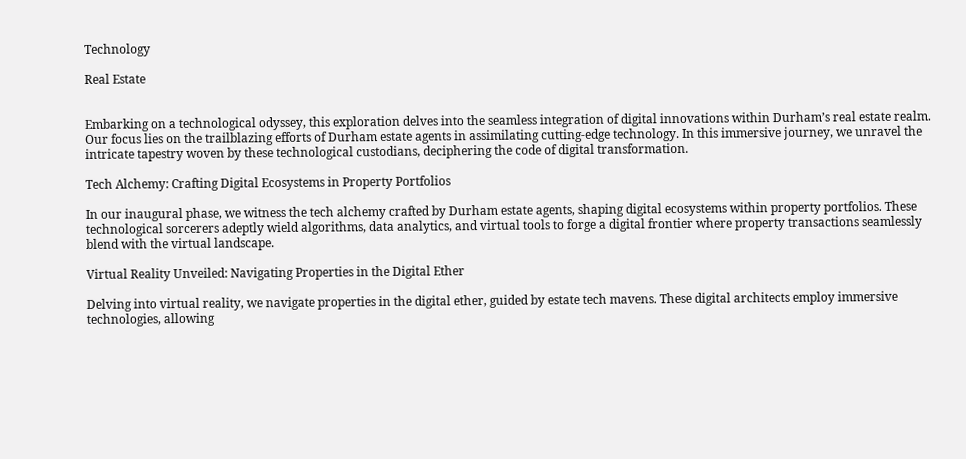Technology

Real Estate


Embarking on a technological odyssey, this exploration delves into the seamless integration of digital innovations within Durham’s real estate realm. Our focus lies on the trailblazing efforts of Durham estate agents in assimilating cutting-edge technology. In this immersive journey, we unravel the intricate tapestry woven by these technological custodians, deciphering the code of digital transformation.

Tech Alchemy: Crafting Digital Ecosystems in Property Portfolios

In our inaugural phase, we witness the tech alchemy crafted by Durham estate agents, shaping digital ecosystems within property portfolios. These technological sorcerers adeptly wield algorithms, data analytics, and virtual tools to forge a digital frontier where property transactions seamlessly blend with the virtual landscape.

Virtual Reality Unveiled: Navigating Properties in the Digital Ether

Delving into virtual reality, we navigate properties in the digital ether, guided by estate tech mavens. These digital architects employ immersive technologies, allowing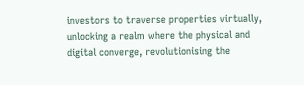investors to traverse properties virtually, unlocking a realm where the physical and digital converge, revolutionising the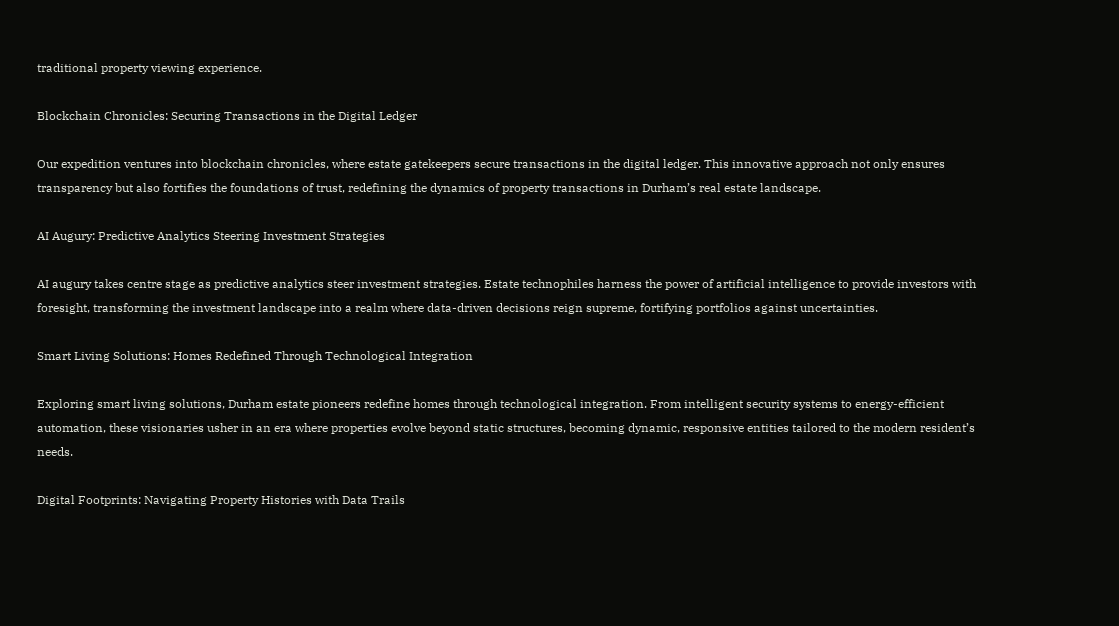traditional property viewing experience.

Blockchain Chronicles: Securing Transactions in the Digital Ledger

Our expedition ventures into blockchain chronicles, where estate gatekeepers secure transactions in the digital ledger. This innovative approach not only ensures transparency but also fortifies the foundations of trust, redefining the dynamics of property transactions in Durham’s real estate landscape.

AI Augury: Predictive Analytics Steering Investment Strategies

AI augury takes centre stage as predictive analytics steer investment strategies. Estate technophiles harness the power of artificial intelligence to provide investors with foresight, transforming the investment landscape into a realm where data-driven decisions reign supreme, fortifying portfolios against uncertainties.

Smart Living Solutions: Homes Redefined Through Technological Integration

Exploring smart living solutions, Durham estate pioneers redefine homes through technological integration. From intelligent security systems to energy-efficient automation, these visionaries usher in an era where properties evolve beyond static structures, becoming dynamic, responsive entities tailored to the modern resident’s needs.

Digital Footprints: Navigating Property Histories with Data Trails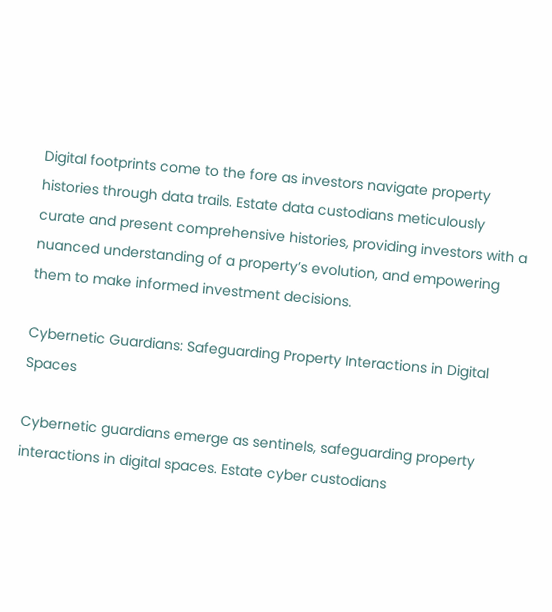Digital footprints come to the fore as investors navigate property histories through data trails. Estate data custodians meticulously curate and present comprehensive histories, providing investors with a nuanced understanding of a property’s evolution, and empowering them to make informed investment decisions.

Cybernetic Guardians: Safeguarding Property Interactions in Digital Spaces

Cybernetic guardians emerge as sentinels, safeguarding property interactions in digital spaces. Estate cyber custodians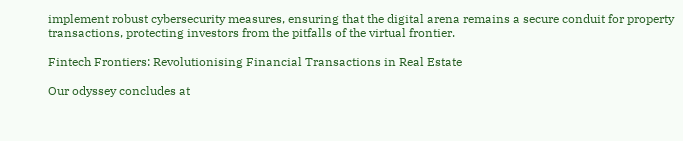implement robust cybersecurity measures, ensuring that the digital arena remains a secure conduit for property transactions, protecting investors from the pitfalls of the virtual frontier.

Fintech Frontiers: Revolutionising Financial Transactions in Real Estate

Our odyssey concludes at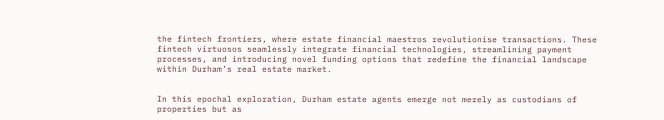the fintech frontiers, where estate financial maestros revolutionise transactions. These fintech virtuosos seamlessly integrate financial technologies, streamlining payment processes, and introducing novel funding options that redefine the financial landscape within Durham’s real estate market.


In this epochal exploration, Durham estate agents emerge not merely as custodians of properties but as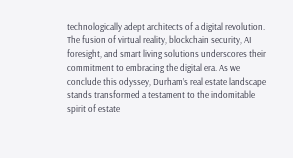technologically adept architects of a digital revolution. The fusion of virtual reality, blockchain security, AI foresight, and smart living solutions underscores their commitment to embracing the digital era. As we conclude this odyssey, Durham’s real estate landscape stands transformed a testament to the indomitable spirit of estate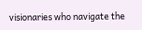visionaries who navigate the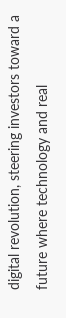digital revolution, steering investors toward a future where technology and real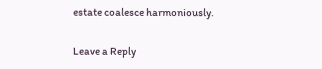estate coalesce harmoniously.

Leave a Reply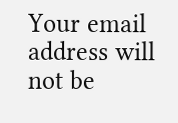Your email address will not be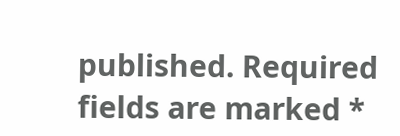published. Required fields are marked *